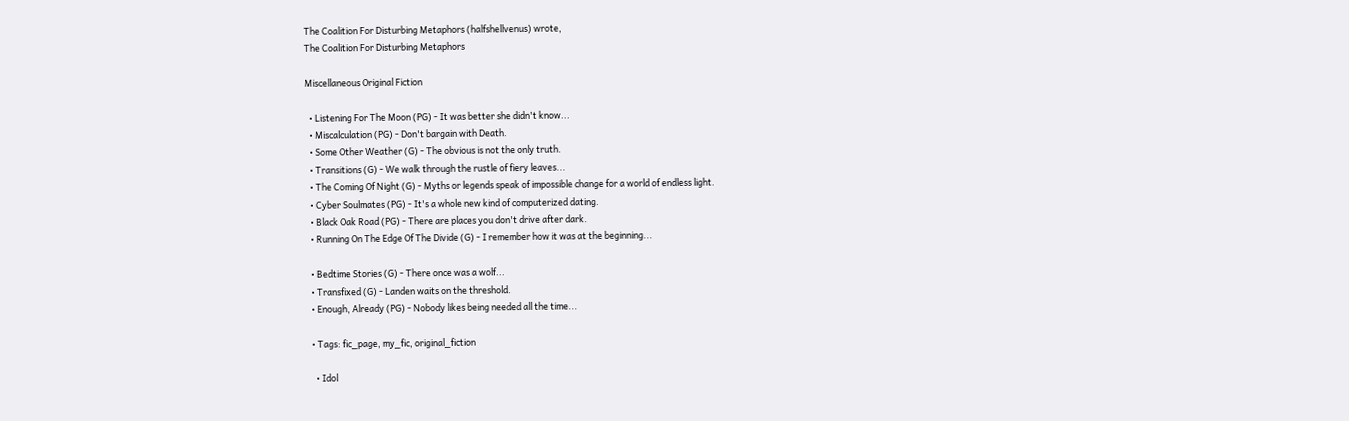The Coalition For Disturbing Metaphors (halfshellvenus) wrote,
The Coalition For Disturbing Metaphors

Miscellaneous Original Fiction

  • Listening For The Moon (PG) - It was better she didn't know...
  • Miscalculation (PG) - Don't bargain with Death.
  • Some Other Weather (G) - The obvious is not the only truth.
  • Transitions (G) - We walk through the rustle of fiery leaves...
  • The Coming Of Night (G) - Myths or legends speak of impossible change for a world of endless light.
  • Cyber Soulmates (PG) - It's a whole new kind of computerized dating.
  • Black Oak Road (PG) - There are places you don't drive after dark.
  • Running On The Edge Of The Divide (G) - I remember how it was at the beginning...

  • Bedtime Stories (G) - There once was a wolf...
  • Transfixed (G) - Landen waits on the threshold.
  • Enough, Already (PG) - Nobody likes being needed all the time...

  • Tags: fic_page, my_fic, original_fiction

    • Idol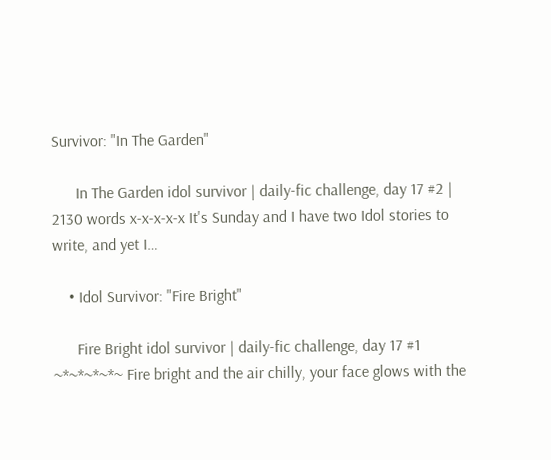Survivor: "In The Garden"

      In The Garden idol survivor | daily-fic challenge, day 17 #2 | 2130 words x-x-x-x-x It's Sunday and I have two Idol stories to write, and yet I…

    • Idol Survivor: "Fire Bright"

      Fire Bright idol survivor | daily-fic challenge, day 17 #1 ~*~*~*~*~ Fire bright and the air chilly, your face glows with the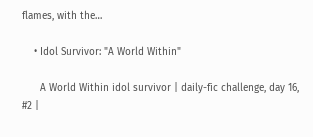flames, with the…

    • Idol Survivor: "A World Within"

      A World Within idol survivor | daily-fic challenge, day 16, #2 |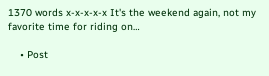1370 words x-x-x-x-x It's the weekend again, not my favorite time for riding on…

    • Post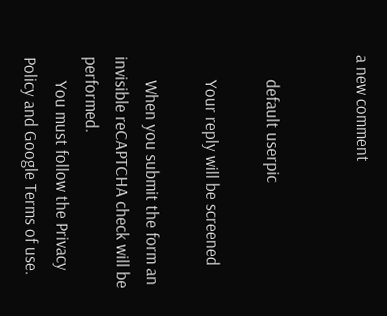a new comment


      default userpic

      Your reply will be screened

      When you submit the form an invisible reCAPTCHA check will be performed.
      You must follow the Privacy Policy and Google Terms of use.